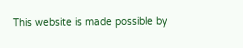This website is made possible by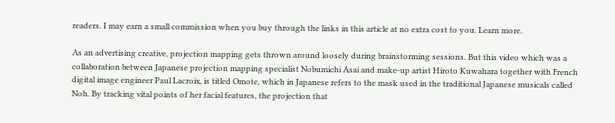readers. I may earn a small commission when you buy through the links in this article at no extra cost to you. Learn more.

As an advertising creative, projection mapping gets thrown around loosely during brainstorming sessions. But this video which was a collaboration between Japanese projection mapping specialist Nobumichi Asai and make-up artist Hiroto Kuwahara together with French digital image engineer Paul Lacroix, is titled Omote, which in Japanese refers to the mask used in the traditional Japanese musicals called Noh. By tracking vital points of her facial features, the projection that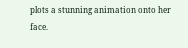plots a stunning animation onto her face.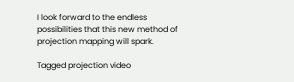I look forward to the endless possibilities that this new method of projection mapping will spark.

Tagged projection video